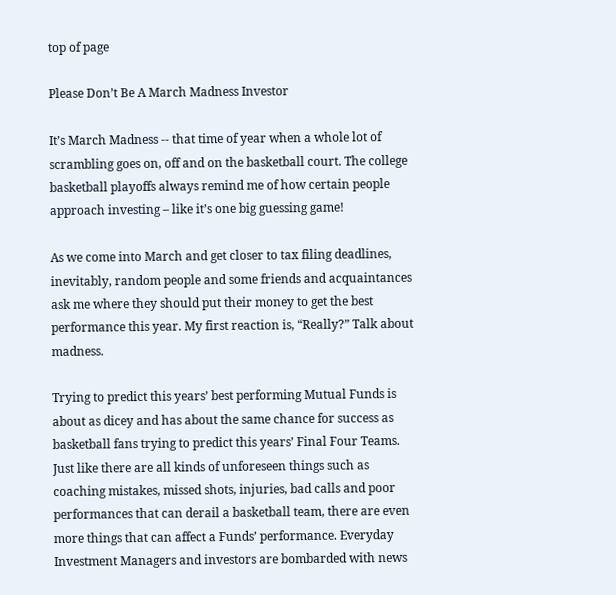top of page

Please Don’t Be A March Madness Investor

It’s March Madness -- that time of year when a whole lot of scrambling goes on, off and on the basketball court. The college basketball playoffs always remind me of how certain people approach investing – like it’s one big guessing game!

As we come into March and get closer to tax filing deadlines, inevitably, random people and some friends and acquaintances ask me where they should put their money to get the best performance this year. My first reaction is, “Really?” Talk about madness.

Trying to predict this years’ best performing Mutual Funds is about as dicey and has about the same chance for success as basketball fans trying to predict this years’ Final Four Teams. Just like there are all kinds of unforeseen things such as coaching mistakes, missed shots, injuries, bad calls and poor performances that can derail a basketball team, there are even more things that can affect a Funds’ performance. Everyday Investment Managers and investors are bombarded with news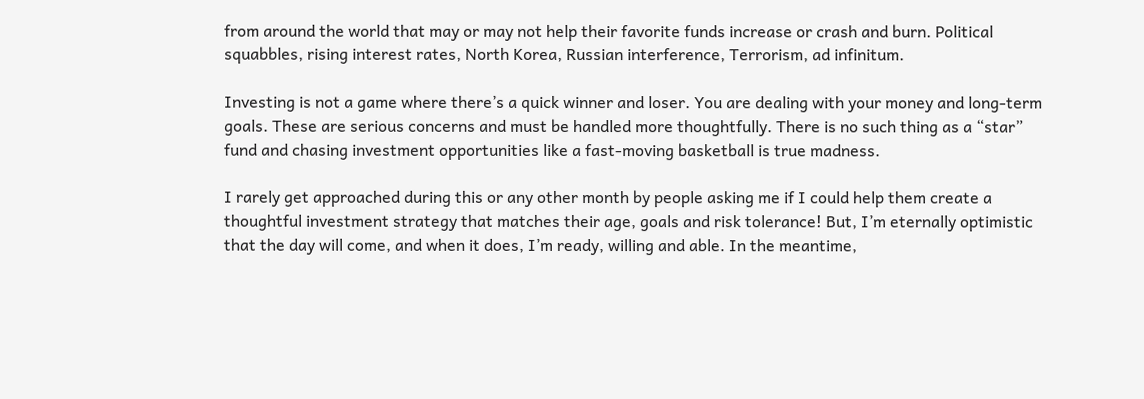from around the world that may or may not help their favorite funds increase or crash and burn. Political squabbles, rising interest rates, North Korea, Russian interference, Terrorism, ad infinitum.

Investing is not a game where there’s a quick winner and loser. You are dealing with your money and long-term goals. These are serious concerns and must be handled more thoughtfully. There is no such thing as a “star” fund and chasing investment opportunities like a fast-moving basketball is true madness.

I rarely get approached during this or any other month by people asking me if I could help them create a thoughtful investment strategy that matches their age, goals and risk tolerance! But, I’m eternally optimistic that the day will come, and when it does, I’m ready, willing and able. In the meantime,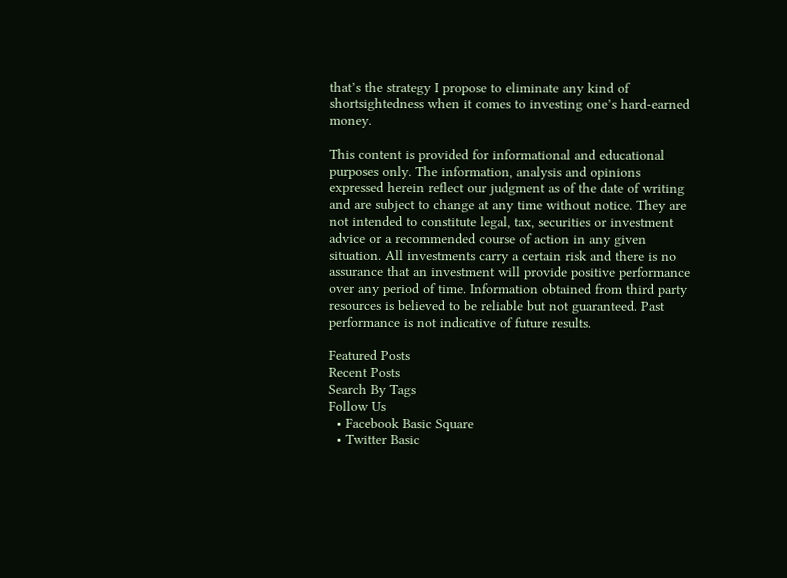that’s the strategy I propose to eliminate any kind of shortsightedness when it comes to investing one’s hard-earned money.

This content is provided for informational and educational purposes only. The information, analysis and opinions expressed herein reflect our judgment as of the date of writing and are subject to change at any time without notice. They are not intended to constitute legal, tax, securities or investment advice or a recommended course of action in any given situation. All investments carry a certain risk and there is no assurance that an investment will provide positive performance over any period of time. Information obtained from third party resources is believed to be reliable but not guaranteed. Past performance is not indicative of future results.

Featured Posts
Recent Posts
Search By Tags
Follow Us
  • Facebook Basic Square
  • Twitter Basic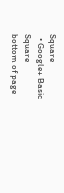Square
  • Google+ Basic Square
bottom of page